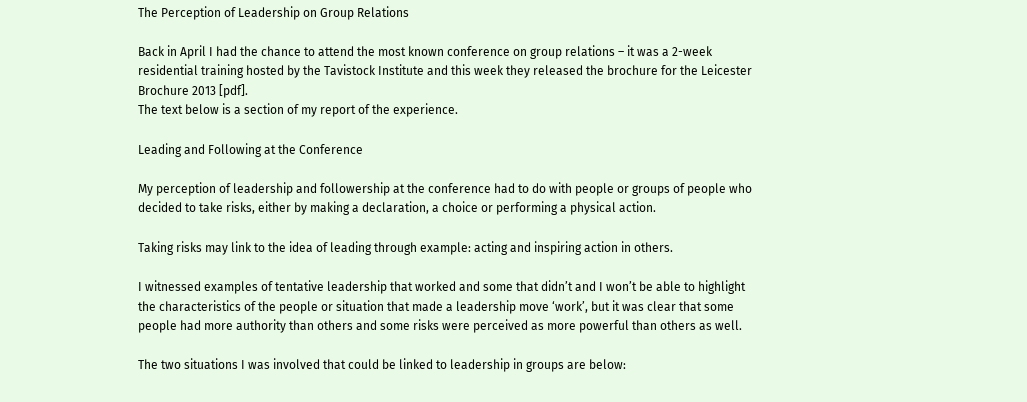The Perception of Leadership on Group Relations

Back in April I had the chance to attend the most known conference on group relations – it was a 2-week residential training hosted by the Tavistock Institute and this week they released the brochure for the Leicester Brochure 2013 [pdf].
The text below is a section of my report of the experience.

Leading and Following at the Conference

My perception of leadership and followership at the conference had to do with people or groups of people who decided to take risks, either by making a declaration, a choice or performing a physical action.

Taking risks may link to the idea of leading through example: acting and inspiring action in others.

I witnessed examples of tentative leadership that worked and some that didn’t and I won’t be able to highlight the characteristics of the people or situation that made a leadership move ‘work’, but it was clear that some people had more authority than others and some risks were perceived as more powerful than others as well.

The two situations I was involved that could be linked to leadership in groups are below: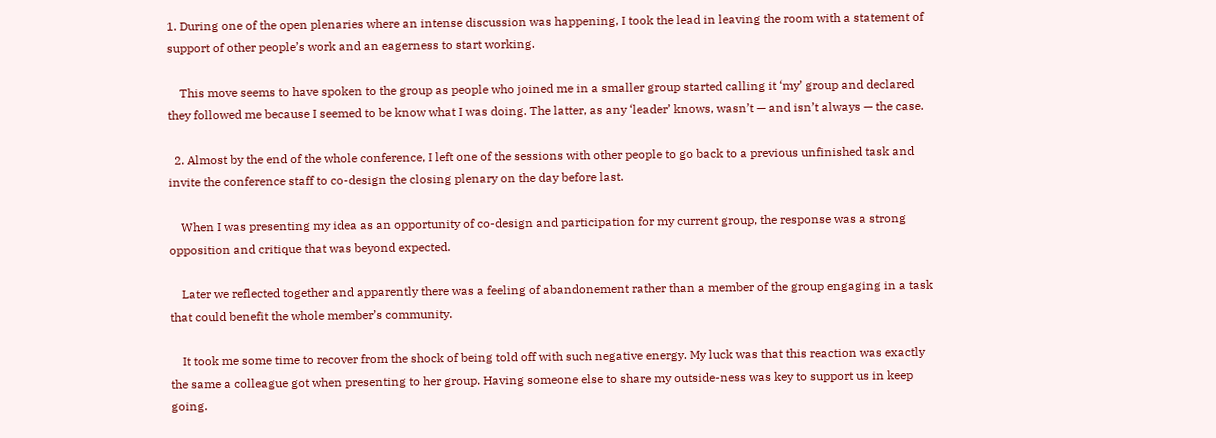1. During one of the open plenaries where an intense discussion was happening, I took the lead in leaving the room with a statement of support of other people’s work and an eagerness to start working.

    This move seems to have spoken to the group as people who joined me in a smaller group started calling it ‘my’ group and declared they followed me because I seemed to be know what I was doing. The latter, as any ‘leader’ knows, wasn’t — and isn’t always — the case.

  2. Almost by the end of the whole conference, I left one of the sessions with other people to go back to a previous unfinished task and invite the conference staff to co-design the closing plenary on the day before last.

    When I was presenting my idea as an opportunity of co-design and participation for my current group, the response was a strong opposition and critique that was beyond expected.

    Later we reflected together and apparently there was a feeling of abandonement rather than a member of the group engaging in a task that could benefit the whole member’s community.

    It took me some time to recover from the shock of being told off with such negative energy. My luck was that this reaction was exactly the same a colleague got when presenting to her group. Having someone else to share my outside-ness was key to support us in keep going.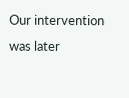Our intervention was later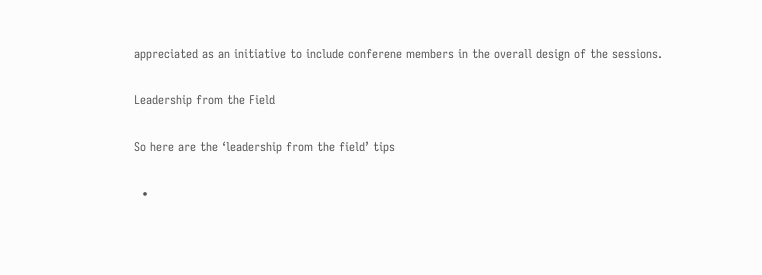appreciated as an initiative to include conferene members in the overall design of the sessions.

Leadership from the Field

So here are the ‘leadership from the field’ tips

  •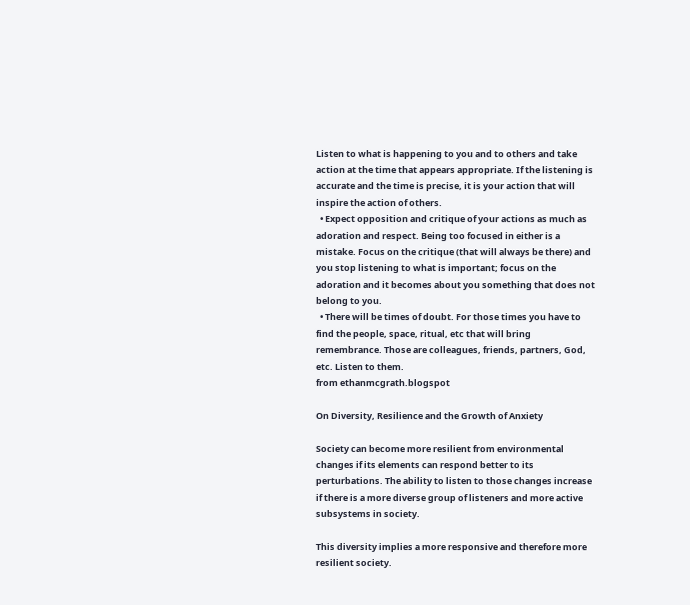Listen to what is happening to you and to others and take action at the time that appears appropriate. If the listening is accurate and the time is precise, it is your action that will inspire the action of others.
  • Expect opposition and critique of your actions as much as adoration and respect. Being too focused in either is a mistake. Focus on the critique (that will always be there) and you stop listening to what is important; focus on the adoration and it becomes about you something that does not belong to you.
  • There will be times of doubt. For those times you have to find the people, space, ritual, etc that will bring remembrance. Those are colleagues, friends, partners, God, etc. Listen to them.
from ethanmcgrath.blogspot

On Diversity, Resilience and the Growth of Anxiety

Society can become more resilient from environmental changes if its elements can respond better to its perturbations. The ability to listen to those changes increase if there is a more diverse group of listeners and more active subsystems in society.

This diversity implies a more responsive and therefore more resilient society.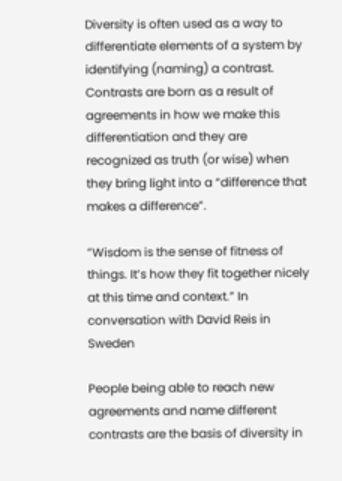Diversity is often used as a way to differentiate elements of a system by identifying (naming) a contrast. Contrasts are born as a result of agreements in how we make this differentiation and they are recognized as truth (or wise) when they bring light into a “difference that makes a difference”.

”Wisdom is the sense of fitness of things. It’s how they fit together nicely at this time and context.” In conversation with David Reis in Sweden

People being able to reach new agreements and name different contrasts are the basis of diversity in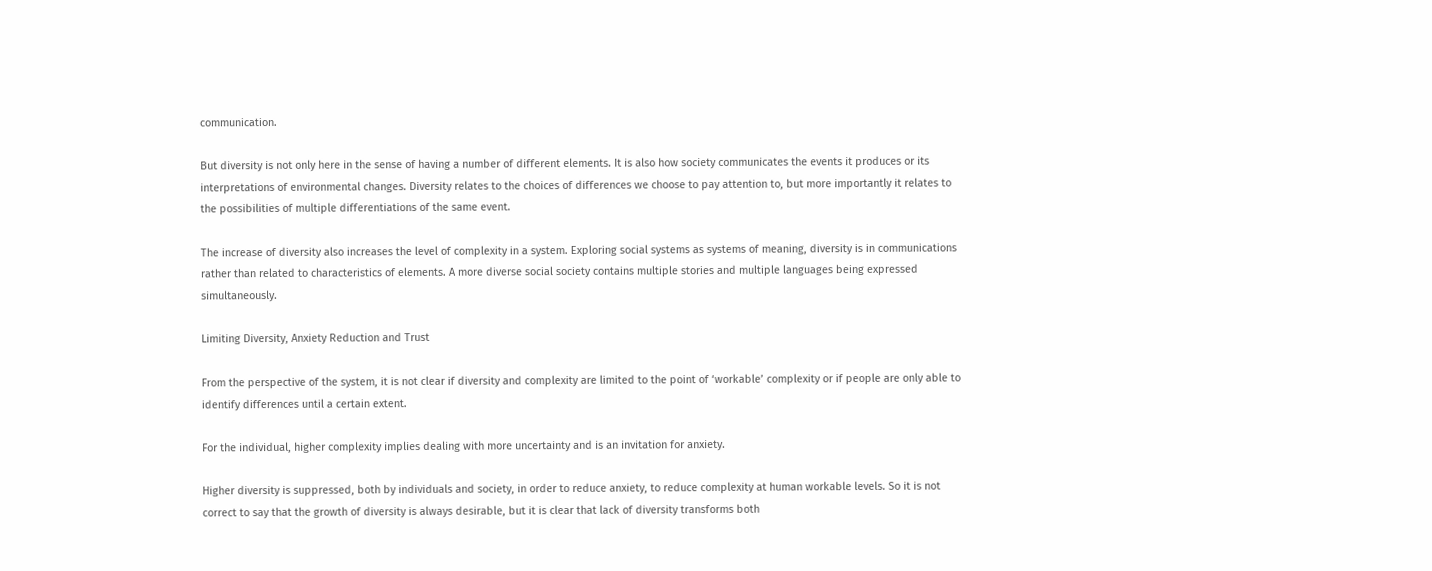communication.

But diversity is not only here in the sense of having a number of different elements. It is also how society communicates the events it produces or its interpretations of environmental changes. Diversity relates to the choices of differences we choose to pay attention to, but more importantly it relates to the possibilities of multiple differentiations of the same event.

The increase of diversity also increases the level of complexity in a system. Exploring social systems as systems of meaning, diversity is in communications rather than related to characteristics of elements. A more diverse social society contains multiple stories and multiple languages being expressed simultaneously.

Limiting Diversity, Anxiety Reduction and Trust

From the perspective of the system, it is not clear if diversity and complexity are limited to the point of ‘workable’ complexity or if people are only able to identify differences until a certain extent.

For the individual, higher complexity implies dealing with more uncertainty and is an invitation for anxiety.

Higher diversity is suppressed, both by individuals and society, in order to reduce anxiety, to reduce complexity at human workable levels. So it is not correct to say that the growth of diversity is always desirable, but it is clear that lack of diversity transforms both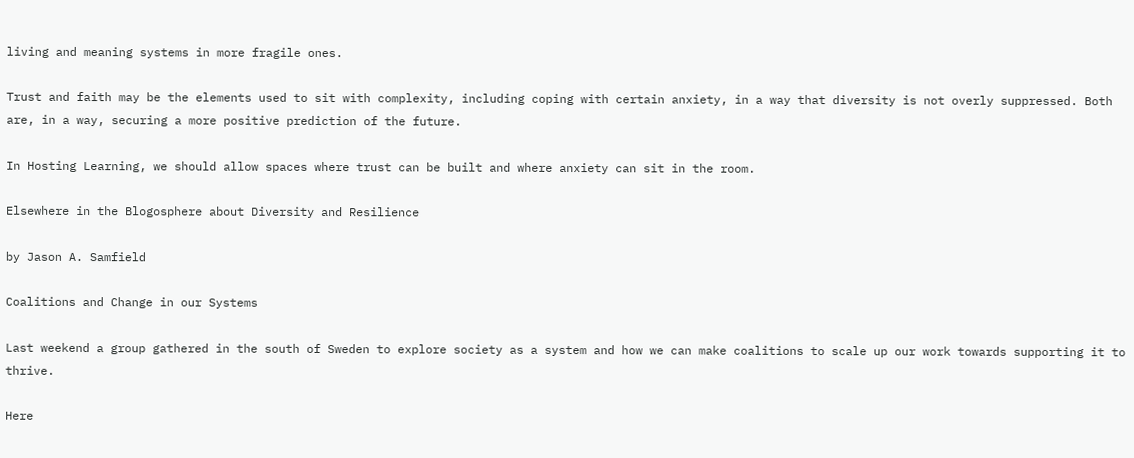living and meaning systems in more fragile ones.

Trust and faith may be the elements used to sit with complexity, including coping with certain anxiety, in a way that diversity is not overly suppressed. Both are, in a way, securing a more positive prediction of the future.

In Hosting Learning, we should allow spaces where trust can be built and where anxiety can sit in the room.

Elsewhere in the Blogosphere about Diversity and Resilience

by Jason A. Samfield

Coalitions and Change in our Systems

Last weekend a group gathered in the south of Sweden to explore society as a system and how we can make coalitions to scale up our work towards supporting it to thrive.

Here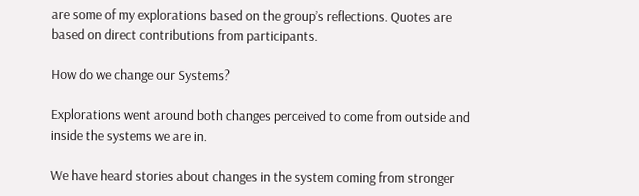are some of my explorations based on the group’s reflections. Quotes are based on direct contributions from participants.

How do we change our Systems?

Explorations went around both changes perceived to come from outside and inside the systems we are in.

We have heard stories about changes in the system coming from stronger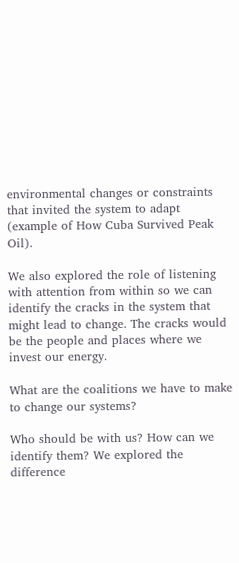environmental changes or constraints that invited the system to adapt (example of How Cuba Survived Peak Oil).

We also explored the role of listening with attention from within so we can identify the cracks in the system that might lead to change. The cracks would be the people and places where we invest our energy.

What are the coalitions we have to make to change our systems?

Who should be with us? How can we identify them? We explored the difference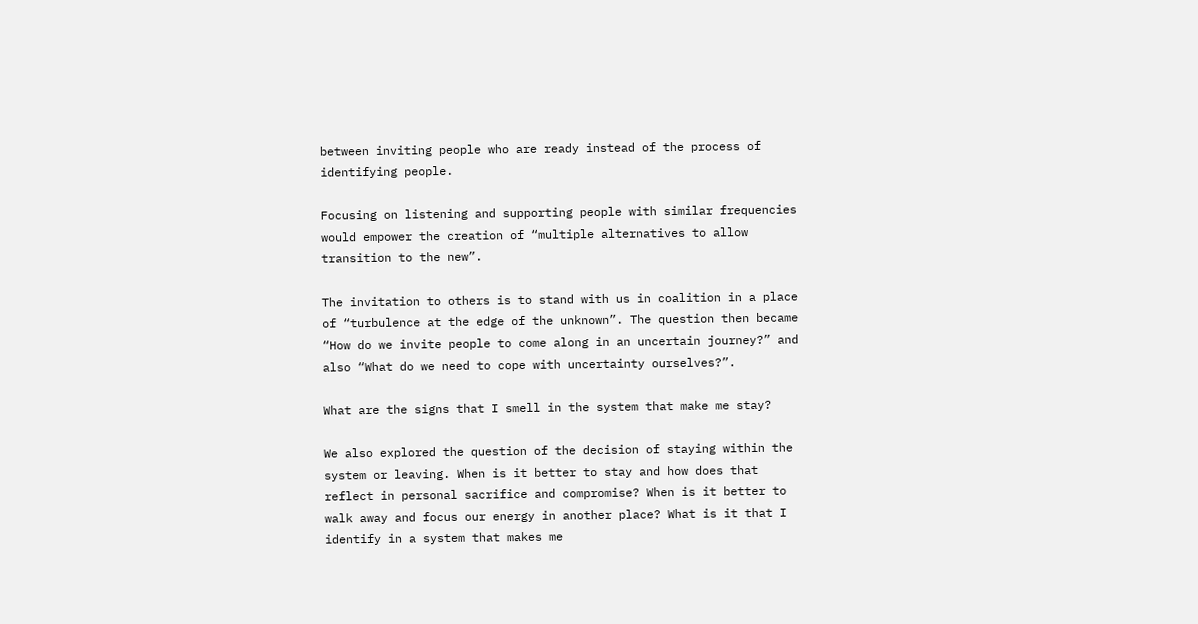between inviting people who are ready instead of the process of identifying people.

Focusing on listening and supporting people with similar frequencies would empower the creation of “multiple alternatives to allow transition to the new”.

The invitation to others is to stand with us in coalition in a place of “turbulence at the edge of the unknown”. The question then became “How do we invite people to come along in an uncertain journey?” and also “What do we need to cope with uncertainty ourselves?”.

What are the signs that I smell in the system that make me stay?

We also explored the question of the decision of staying within the system or leaving. When is it better to stay and how does that reflect in personal sacrifice and compromise? When is it better to walk away and focus our energy in another place? What is it that I identify in a system that makes me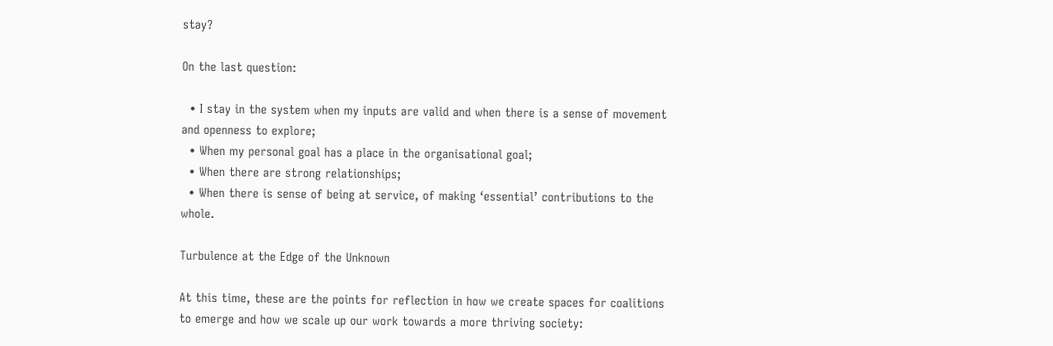stay?

On the last question:

  • I stay in the system when my inputs are valid and when there is a sense of movement and openness to explore;
  • When my personal goal has a place in the organisational goal;
  • When there are strong relationships;
  • When there is sense of being at service, of making ‘essential’ contributions to the whole.

Turbulence at the Edge of the Unknown

At this time, these are the points for reflection in how we create spaces for coalitions to emerge and how we scale up our work towards a more thriving society: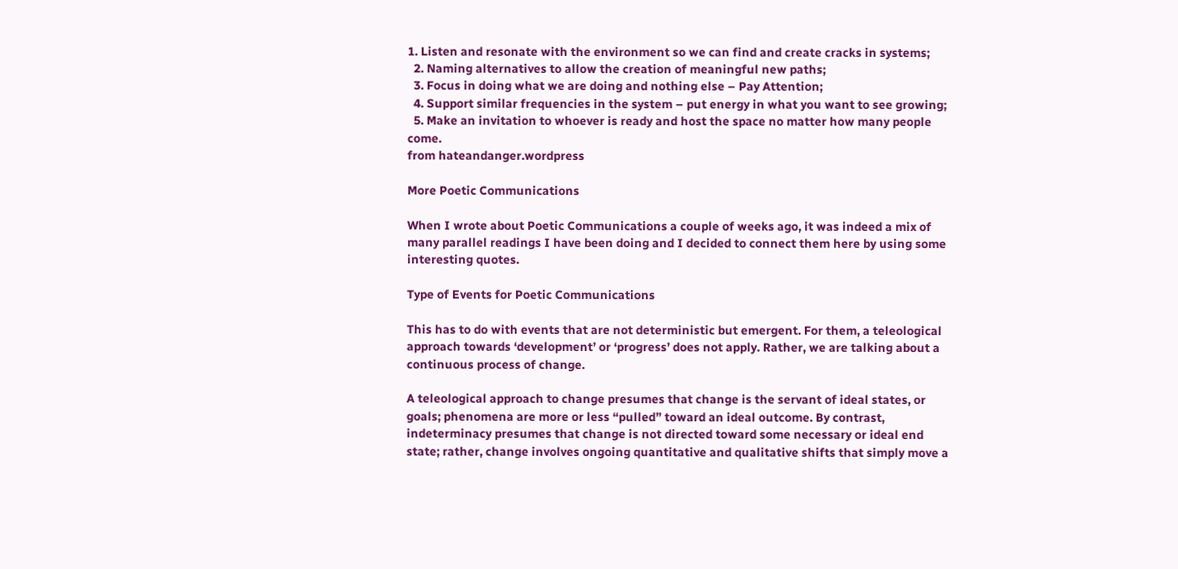1. Listen and resonate with the environment so we can find and create cracks in systems;
  2. Naming alternatives to allow the creation of meaningful new paths;
  3. Focus in doing what we are doing and nothing else – Pay Attention;
  4. Support similar frequencies in the system – put energy in what you want to see growing;
  5. Make an invitation to whoever is ready and host the space no matter how many people come.
from hateandanger.wordpress

More Poetic Communications

When I wrote about Poetic Communications a couple of weeks ago, it was indeed a mix of many parallel readings I have been doing and I decided to connect them here by using some interesting quotes.

Type of Events for Poetic Communications

This has to do with events that are not deterministic but emergent. For them, a teleological approach towards ‘development’ or ‘progress’ does not apply. Rather, we are talking about a continuous process of change.

A teleological approach to change presumes that change is the servant of ideal states, or goals; phenomena are more or less “pulled” toward an ideal outcome. By contrast, indeterminacy presumes that change is not directed toward some necessary or ideal end state; rather, change involves ongoing quantitative and qualitative shifts that simply move a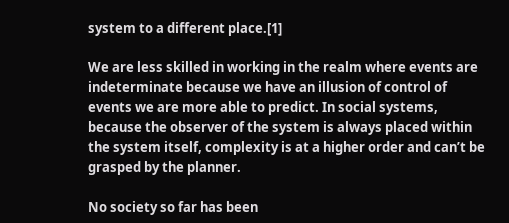system to a different place.[1]

We are less skilled in working in the realm where events are indeterminate because we have an illusion of control of events we are more able to predict. In social systems, because the observer of the system is always placed within the system itself, complexity is at a higher order and can’t be grasped by the planner.

No society so far has been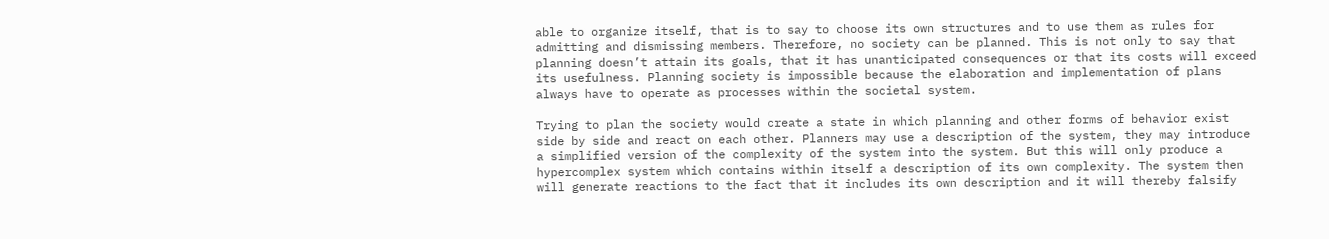able to organize itself, that is to say to choose its own structures and to use them as rules for admitting and dismissing members. Therefore, no society can be planned. This is not only to say that planning doesn’t attain its goals, that it has unanticipated consequences or that its costs will exceed its usefulness. Planning society is impossible because the elaboration and implementation of plans always have to operate as processes within the societal system.

Trying to plan the society would create a state in which planning and other forms of behavior exist side by side and react on each other. Planners may use a description of the system, they may introduce a simplified version of the complexity of the system into the system. But this will only produce a hypercomplex system which contains within itself a description of its own complexity. The system then will generate reactions to the fact that it includes its own description and it will thereby falsify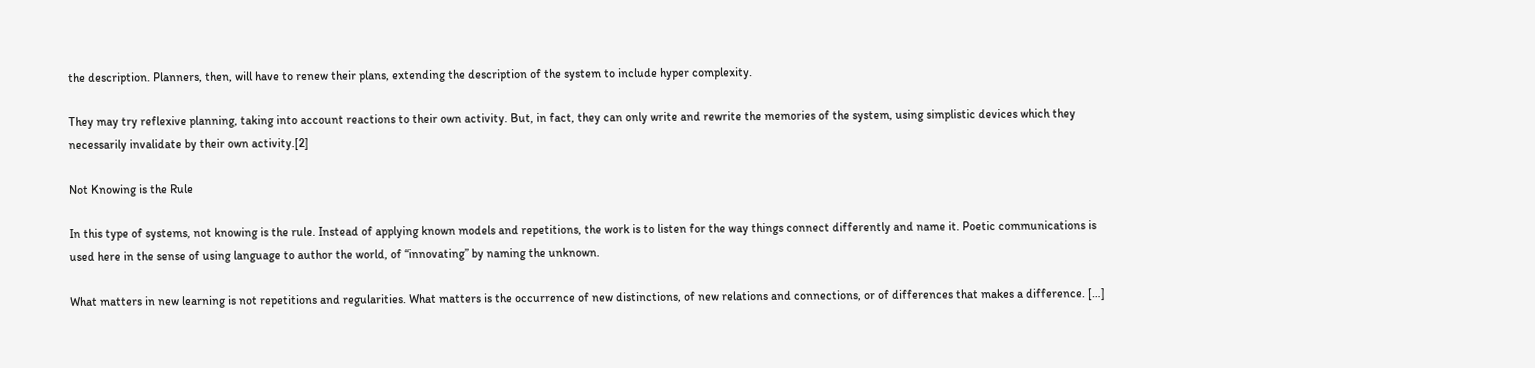the description. Planners, then, will have to renew their plans, extending the description of the system to include hyper complexity.

They may try reflexive planning, taking into account reactions to their own activity. But, in fact, they can only write and rewrite the memories of the system, using simplistic devices which they necessarily invalidate by their own activity.[2]

Not Knowing is the Rule

In this type of systems, not knowing is the rule. Instead of applying known models and repetitions, the work is to listen for the way things connect differently and name it. Poetic communications is used here in the sense of using language to author the world, of “innovating” by naming the unknown.

What matters in new learning is not repetitions and regularities. What matters is the occurrence of new distinctions, of new relations and connections, or of differences that makes a difference. […]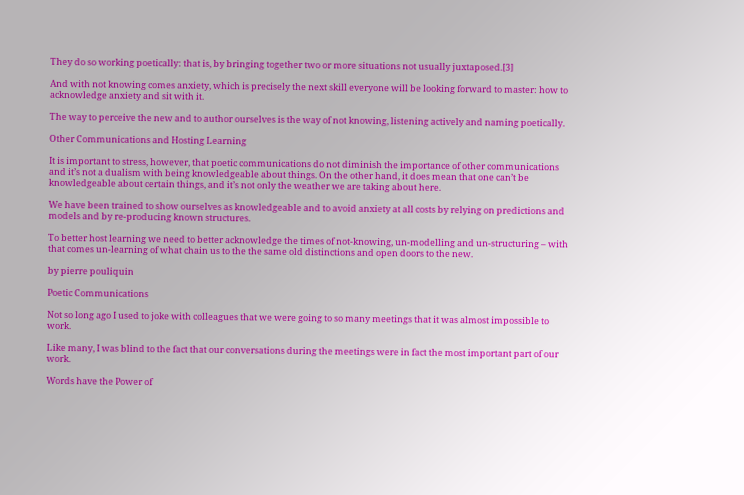They do so working poetically: that is, by bringing together two or more situations not usually juxtaposed.[3]

And with not knowing comes anxiety, which is precisely the next skill everyone will be looking forward to master: how to acknowledge anxiety and sit with it.

The way to perceive the new and to author ourselves is the way of not knowing, listening actively and naming poetically.

Other Communications and Hosting Learning

It is important to stress, however, that poetic communications do not diminish the importance of other communications and it’s not a dualism with being knowledgeable about things. On the other hand, it does mean that one can’t be knowledgeable about certain things, and it’s not only the weather we are taking about here.

We have been trained to show ourselves as knowledgeable and to avoid anxiety at all costs by relying on predictions and models and by re-producing known structures.

To better host learning we need to better acknowledge the times of not-knowing, un-modelling and un-structuring – with that comes un-learning of what chain us to the the same old distinctions and open doors to the new.

by pierre pouliquin

Poetic Communications

Not so long ago I used to joke with colleagues that we were going to so many meetings that it was almost impossible to work.

Like many, I was blind to the fact that our conversations during the meetings were in fact the most important part of our work.

Words have the Power of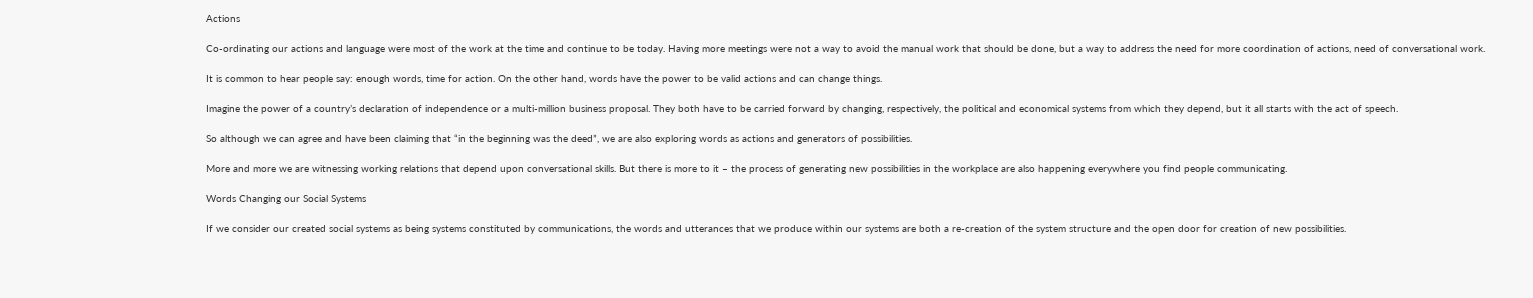Actions

Co-ordinating our actions and language were most of the work at the time and continue to be today. Having more meetings were not a way to avoid the manual work that should be done, but a way to address the need for more coordination of actions, need of conversational work.

It is common to hear people say: enough words, time for action. On the other hand, words have the power to be valid actions and can change things.

Imagine the power of a country’s declaration of independence or a multi-million business proposal. They both have to be carried forward by changing, respectively, the political and economical systems from which they depend, but it all starts with the act of speech.

So although we can agree and have been claiming that “in the beginning was the deed”, we are also exploring words as actions and generators of possibilities.

More and more we are witnessing working relations that depend upon conversational skills. But there is more to it – the process of generating new possibilities in the workplace are also happening everywhere you find people communicating.

Words Changing our Social Systems

If we consider our created social systems as being systems constituted by communications, the words and utterances that we produce within our systems are both a re-creation of the system structure and the open door for creation of new possibilities.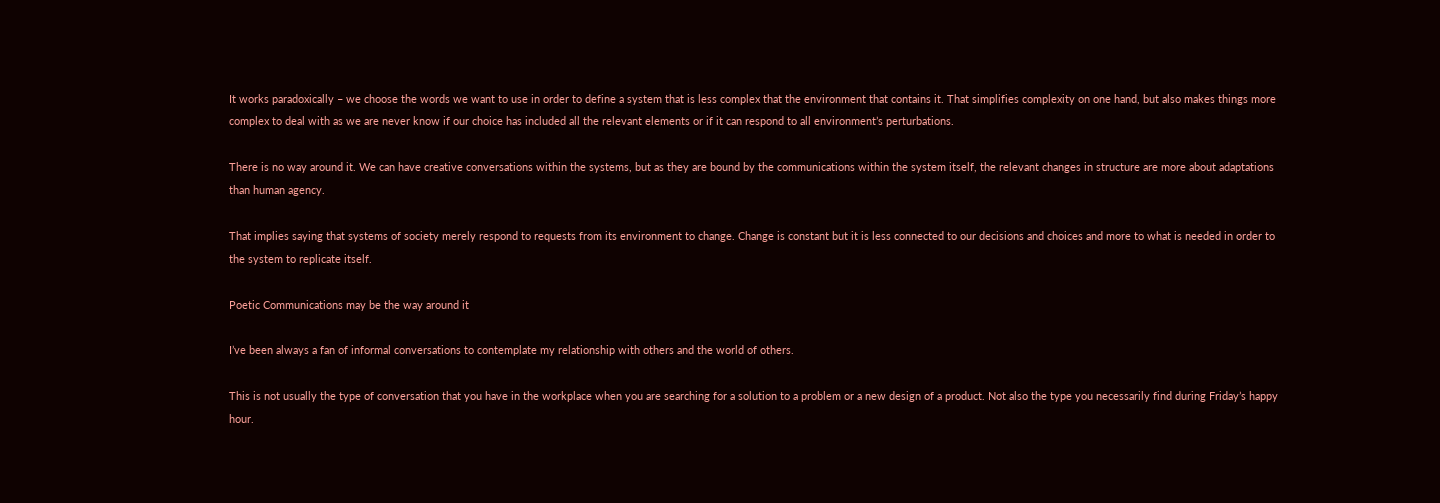It works paradoxically – we choose the words we want to use in order to define a system that is less complex that the environment that contains it. That simplifies complexity on one hand, but also makes things more complex to deal with as we are never know if our choice has included all the relevant elements or if it can respond to all environment’s perturbations.

There is no way around it. We can have creative conversations within the systems, but as they are bound by the communications within the system itself, the relevant changes in structure are more about adaptations than human agency.

That implies saying that systems of society merely respond to requests from its environment to change. Change is constant but it is less connected to our decisions and choices and more to what is needed in order to the system to replicate itself.

Poetic Communications may be the way around it

I’ve been always a fan of informal conversations to contemplate my relationship with others and the world of others.

This is not usually the type of conversation that you have in the workplace when you are searching for a solution to a problem or a new design of a product. Not also the type you necessarily find during Friday’s happy hour.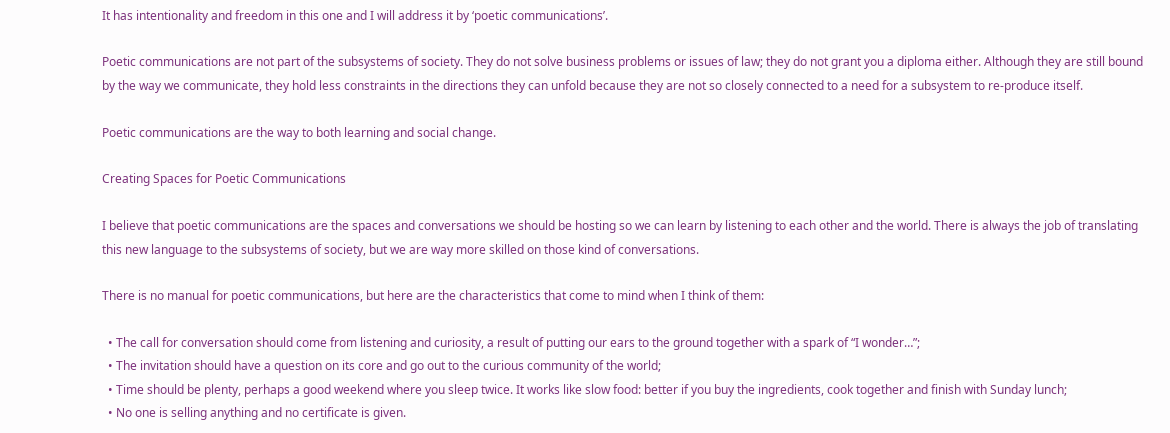It has intentionality and freedom in this one and I will address it by ‘poetic communications’.

Poetic communications are not part of the subsystems of society. They do not solve business problems or issues of law; they do not grant you a diploma either. Although they are still bound by the way we communicate, they hold less constraints in the directions they can unfold because they are not so closely connected to a need for a subsystem to re-produce itself.

Poetic communications are the way to both learning and social change.

Creating Spaces for Poetic Communications

I believe that poetic communications are the spaces and conversations we should be hosting so we can learn by listening to each other and the world. There is always the job of translating this new language to the subsystems of society, but we are way more skilled on those kind of conversations.

There is no manual for poetic communications, but here are the characteristics that come to mind when I think of them:

  • The call for conversation should come from listening and curiosity, a result of putting our ears to the ground together with a spark of “I wonder…”;
  • The invitation should have a question on its core and go out to the curious community of the world;
  • Time should be plenty, perhaps a good weekend where you sleep twice. It works like slow food: better if you buy the ingredients, cook together and finish with Sunday lunch;
  • No one is selling anything and no certificate is given.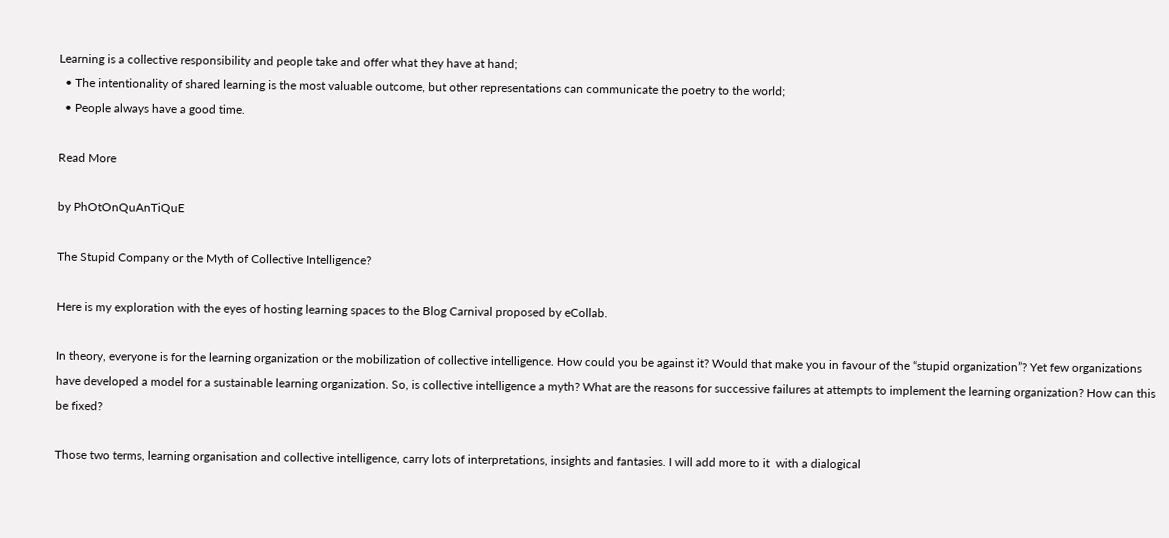Learning is a collective responsibility and people take and offer what they have at hand;
  • The intentionality of shared learning is the most valuable outcome, but other representations can communicate the poetry to the world;
  • People always have a good time.

Read More

by PhOtOnQuAnTiQuE

The Stupid Company or the Myth of Collective Intelligence?

Here is my exploration with the eyes of hosting learning spaces to the Blog Carnival proposed by eCollab.

In theory, everyone is for the learning organization or the mobilization of collective intelligence. How could you be against it? Would that make you in favour of the “stupid organization”? Yet few organizations have developed a model for a sustainable learning organization. So, is collective intelligence a myth? What are the reasons for successive failures at attempts to implement the learning organization? How can this be fixed?

Those two terms, learning organisation and collective intelligence, carry lots of interpretations, insights and fantasies. I will add more to it  with a dialogical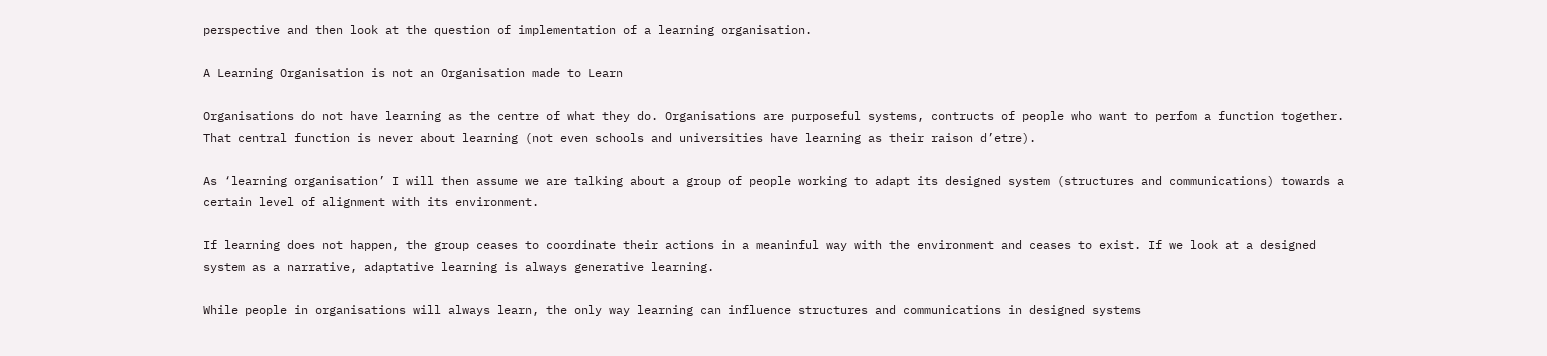perspective and then look at the question of implementation of a learning organisation.

A Learning Organisation is not an Organisation made to Learn

Organisations do not have learning as the centre of what they do. Organisations are purposeful systems, contructs of people who want to perfom a function together. That central function is never about learning (not even schools and universities have learning as their raison d’etre).

As ‘learning organisation’ I will then assume we are talking about a group of people working to adapt its designed system (structures and communications) towards a certain level of alignment with its environment.

If learning does not happen, the group ceases to coordinate their actions in a meaninful way with the environment and ceases to exist. If we look at a designed system as a narrative, adaptative learning is always generative learning.

While people in organisations will always learn, the only way learning can influence structures and communications in designed systems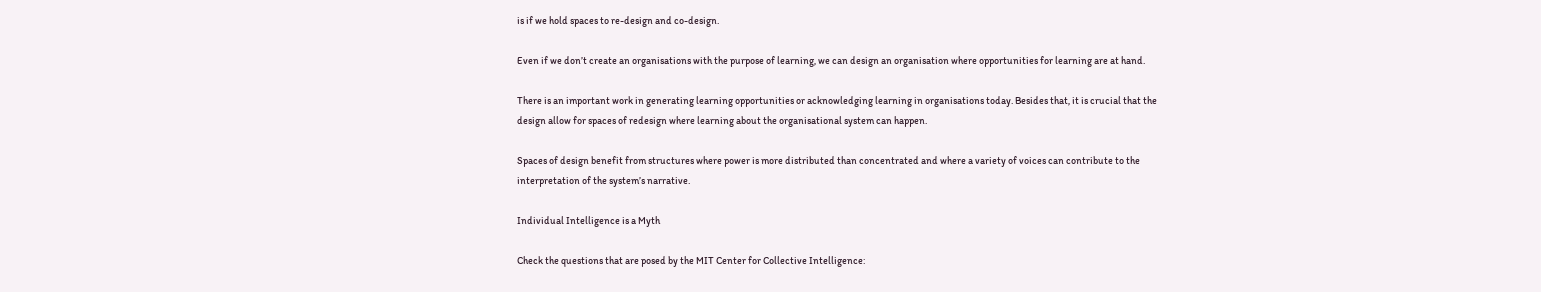is if we hold spaces to re-design and co-design.

Even if we don’t create an organisations with the purpose of learning, we can design an organisation where opportunities for learning are at hand.

There is an important work in generating learning opportunities or acknowledging learning in organisations today. Besides that, it is crucial that the design allow for spaces of redesign where learning about the organisational system can happen.

Spaces of design benefit from structures where power is more distributed than concentrated and where a variety of voices can contribute to the interpretation of the system’s narrative.

Individual Intelligence is a Myth

Check the questions that are posed by the MIT Center for Collective Intelligence: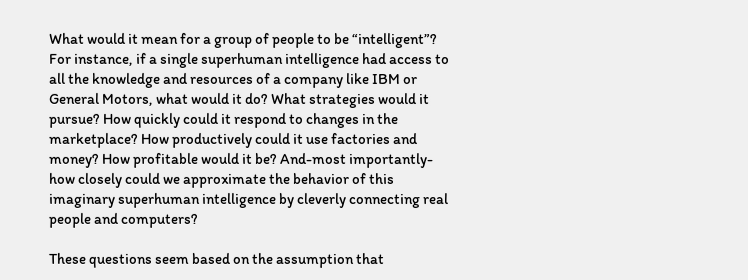What would it mean for a group of people to be “intelligent”? For instance, if a single superhuman intelligence had access to all the knowledge and resources of a company like IBM or General Motors, what would it do? What strategies would it pursue? How quickly could it respond to changes in the marketplace? How productively could it use factories and money? How profitable would it be? And-most importantly-how closely could we approximate the behavior of this imaginary superhuman intelligence by cleverly connecting real people and computers?

These questions seem based on the assumption that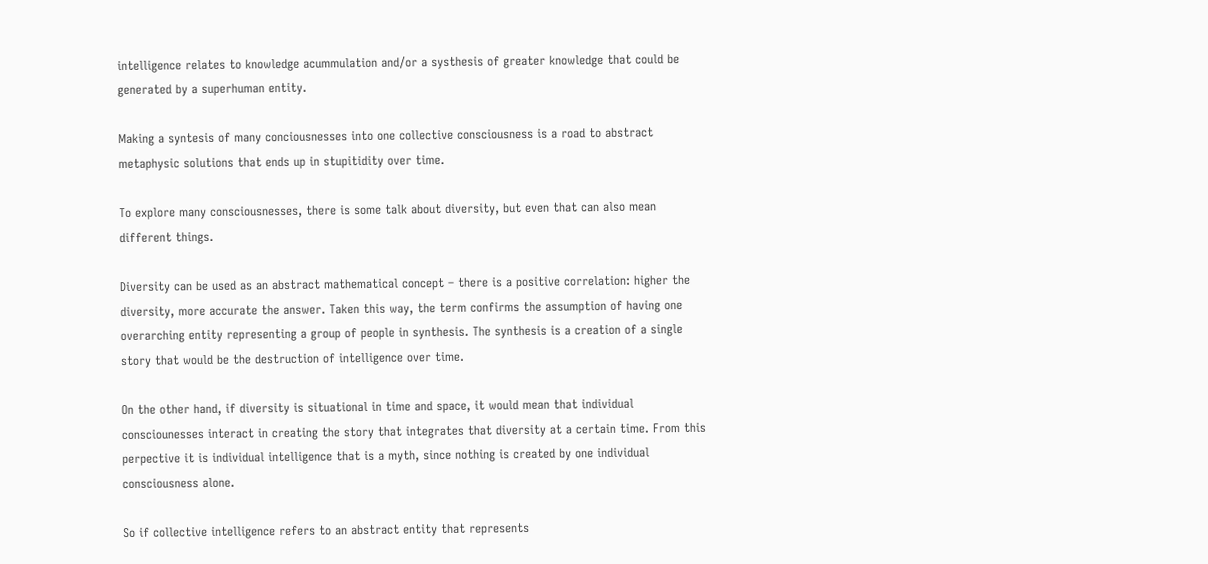intelligence relates to knowledge acummulation and/or a systhesis of greater knowledge that could be generated by a superhuman entity.

Making a syntesis of many conciousnesses into one collective consciousness is a road to abstract metaphysic solutions that ends up in stupitidity over time.

To explore many consciousnesses, there is some talk about diversity, but even that can also mean different things.

Diversity can be used as an abstract mathematical concept – there is a positive correlation: higher the diversity, more accurate the answer. Taken this way, the term confirms the assumption of having one overarching entity representing a group of people in synthesis. The synthesis is a creation of a single story that would be the destruction of intelligence over time.

On the other hand, if diversity is situational in time and space, it would mean that individual consciounesses interact in creating the story that integrates that diversity at a certain time. From this perpective it is individual intelligence that is a myth, since nothing is created by one individual consciousness alone.

So if collective intelligence refers to an abstract entity that represents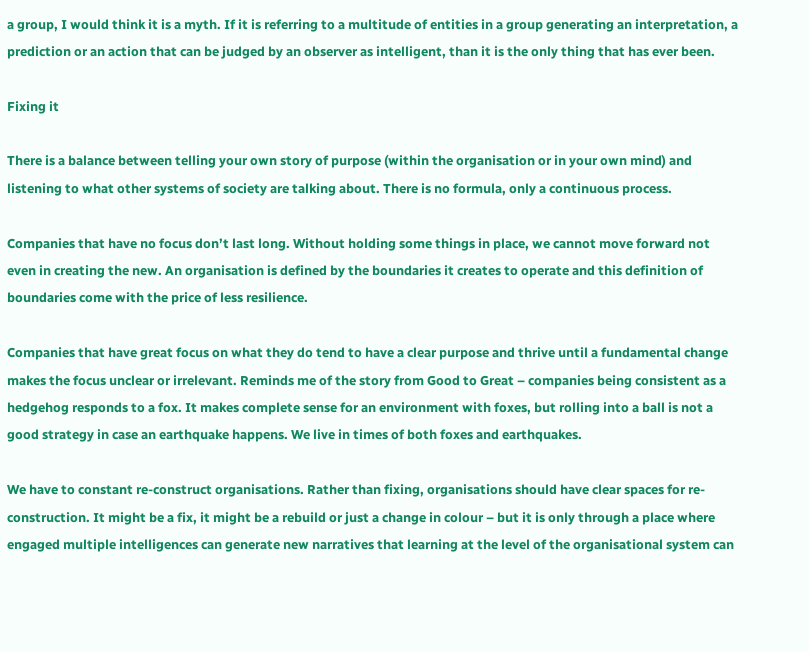a group, I would think it is a myth. If it is referring to a multitude of entities in a group generating an interpretation, a prediction or an action that can be judged by an observer as intelligent, than it is the only thing that has ever been.

Fixing it

There is a balance between telling your own story of purpose (within the organisation or in your own mind) and listening to what other systems of society are talking about. There is no formula, only a continuous process.

Companies that have no focus don’t last long. Without holding some things in place, we cannot move forward not even in creating the new. An organisation is defined by the boundaries it creates to operate and this definition of boundaries come with the price of less resilience.

Companies that have great focus on what they do tend to have a clear purpose and thrive until a fundamental change makes the focus unclear or irrelevant. Reminds me of the story from Good to Great – companies being consistent as a hedgehog responds to a fox. It makes complete sense for an environment with foxes, but rolling into a ball is not a good strategy in case an earthquake happens. We live in times of both foxes and earthquakes.

We have to constant re-construct organisations. Rather than fixing, organisations should have clear spaces for re-construction. It might be a fix, it might be a rebuild or just a change in colour – but it is only through a place where engaged multiple intelligences can generate new narratives that learning at the level of the organisational system can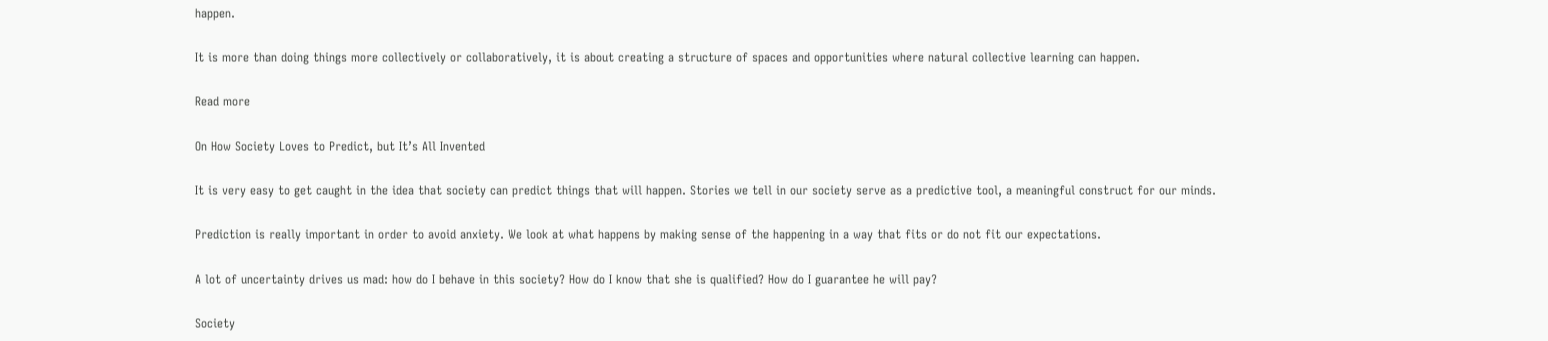happen.

It is more than doing things more collectively or collaboratively, it is about creating a structure of spaces and opportunities where natural collective learning can happen.

Read more

On How Society Loves to Predict, but It’s All Invented

It is very easy to get caught in the idea that society can predict things that will happen. Stories we tell in our society serve as a predictive tool, a meaningful construct for our minds.

Prediction is really important in order to avoid anxiety. We look at what happens by making sense of the happening in a way that fits or do not fit our expectations.

A lot of uncertainty drives us mad: how do I behave in this society? How do I know that she is qualified? How do I guarantee he will pay?

Society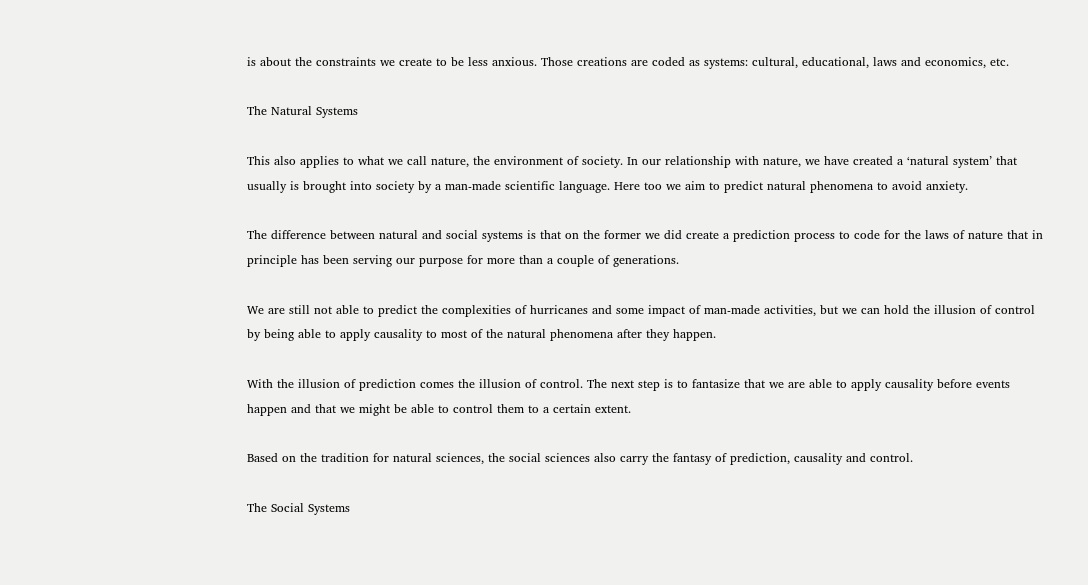is about the constraints we create to be less anxious. Those creations are coded as systems: cultural, educational, laws and economics, etc.

The Natural Systems

This also applies to what we call nature, the environment of society. In our relationship with nature, we have created a ‘natural system’ that usually is brought into society by a man-made scientific language. Here too we aim to predict natural phenomena to avoid anxiety.

The difference between natural and social systems is that on the former we did create a prediction process to code for the laws of nature that in principle has been serving our purpose for more than a couple of generations.

We are still not able to predict the complexities of hurricanes and some impact of man-made activities, but we can hold the illusion of control by being able to apply causality to most of the natural phenomena after they happen.

With the illusion of prediction comes the illusion of control. The next step is to fantasize that we are able to apply causality before events happen and that we might be able to control them to a certain extent.

Based on the tradition for natural sciences, the social sciences also carry the fantasy of prediction, causality and control.

The Social Systems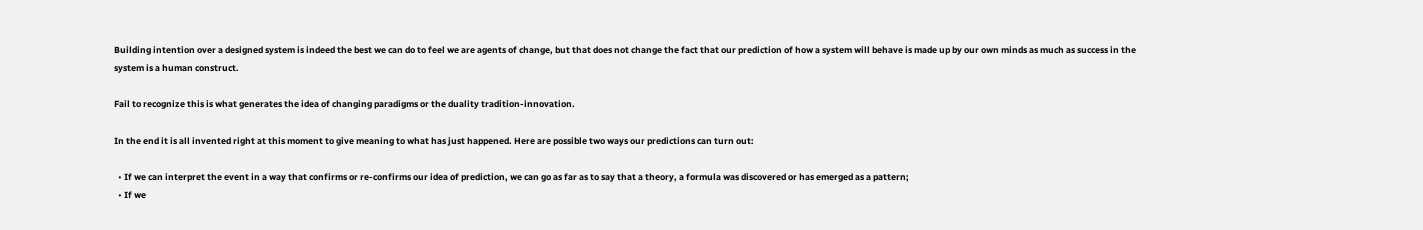Building intention over a designed system is indeed the best we can do to feel we are agents of change, but that does not change the fact that our prediction of how a system will behave is made up by our own minds as much as success in the system is a human construct.

Fail to recognize this is what generates the idea of changing paradigms or the duality tradition-innovation.

In the end it is all invented right at this moment to give meaning to what has just happened. Here are possible two ways our predictions can turn out:

  • If we can interpret the event in a way that confirms or re-confirms our idea of prediction, we can go as far as to say that a theory, a formula was discovered or has emerged as a pattern;
  • If we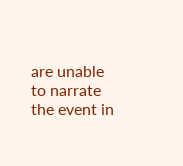are unable to narrate the event in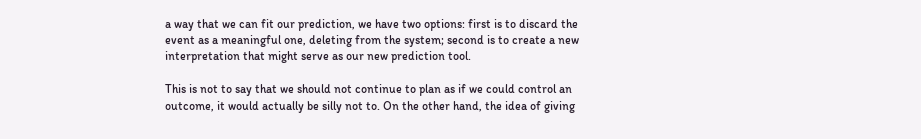a way that we can fit our prediction, we have two options: first is to discard the event as a meaningful one, deleting from the system; second is to create a new interpretation that might serve as our new prediction tool.

This is not to say that we should not continue to plan as if we could control an outcome, it would actually be silly not to. On the other hand, the idea of giving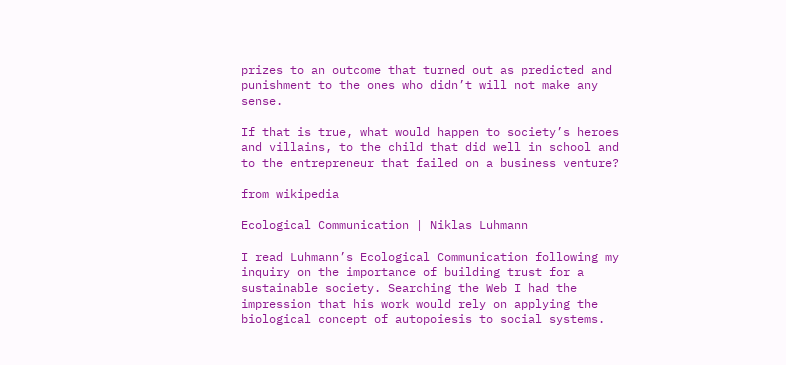prizes to an outcome that turned out as predicted and punishment to the ones who didn’t will not make any sense.

If that is true, what would happen to society’s heroes and villains, to the child that did well in school and to the entrepreneur that failed on a business venture?

from wikipedia

Ecological Communication | Niklas Luhmann

I read Luhmann’s Ecological Communication following my inquiry on the importance of building trust for a sustainable society. Searching the Web I had the impression that his work would rely on applying the biological concept of autopoiesis to social systems.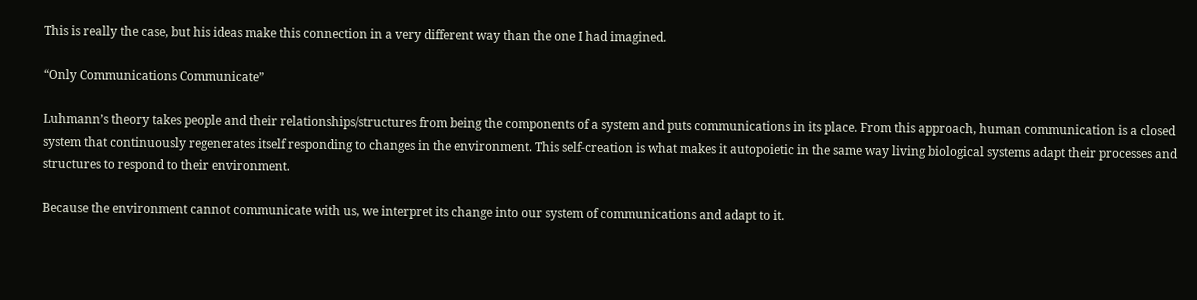This is really the case, but his ideas make this connection in a very different way than the one I had imagined.

“Only Communications Communicate”

Luhmann’s theory takes people and their relationships/structures from being the components of a system and puts communications in its place. From this approach, human communication is a closed system that continuously regenerates itself responding to changes in the environment. This self-creation is what makes it autopoietic in the same way living biological systems adapt their processes and structures to respond to their environment.

Because the environment cannot communicate with us, we interpret its change into our system of communications and adapt to it.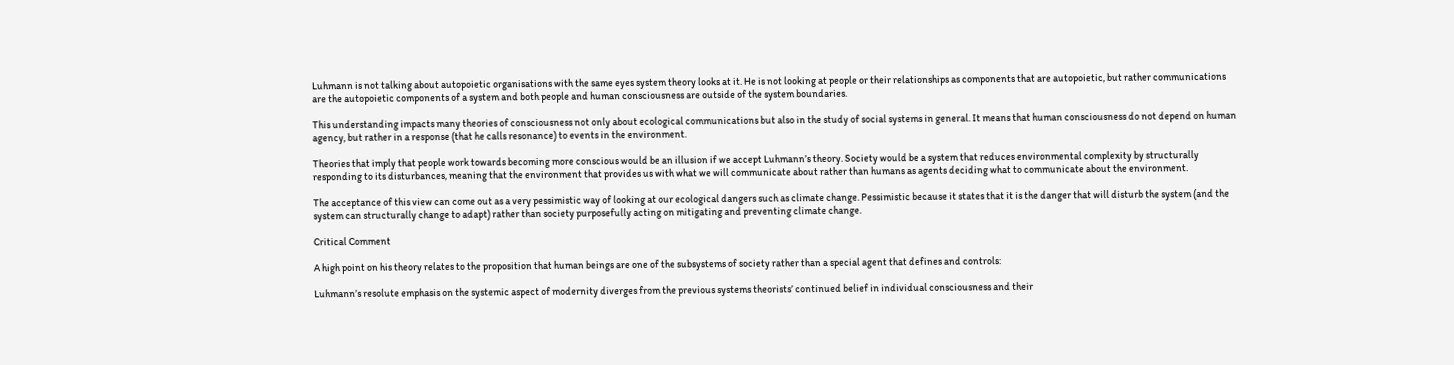Luhmann is not talking about autopoietic organisations with the same eyes system theory looks at it. He is not looking at people or their relationships as components that are autopoietic, but rather communications are the autopoietic components of a system and both people and human consciousness are outside of the system boundaries.

This understanding impacts many theories of consciousness not only about ecological communications but also in the study of social systems in general. It means that human consciousness do not depend on human agency, but rather in a response (that he calls resonance) to events in the environment.

Theories that imply that people work towards becoming more conscious would be an illusion if we accept Luhmann’s theory. Society would be a system that reduces environmental complexity by structurally responding to its disturbances, meaning that the environment that provides us with what we will communicate about rather than humans as agents deciding what to communicate about the environment.

The acceptance of this view can come out as a very pessimistic way of looking at our ecological dangers such as climate change. Pessimistic because it states that it is the danger that will disturb the system (and the system can structurally change to adapt) rather than society purposefully acting on mitigating and preventing climate change.

Critical Comment

A high point on his theory relates to the proposition that human beings are one of the subsystems of society rather than a special agent that defines and controls:

Luhmann’s resolute emphasis on the systemic aspect of modernity diverges from the previous systems theorists’ continued belief in individual consciousness and their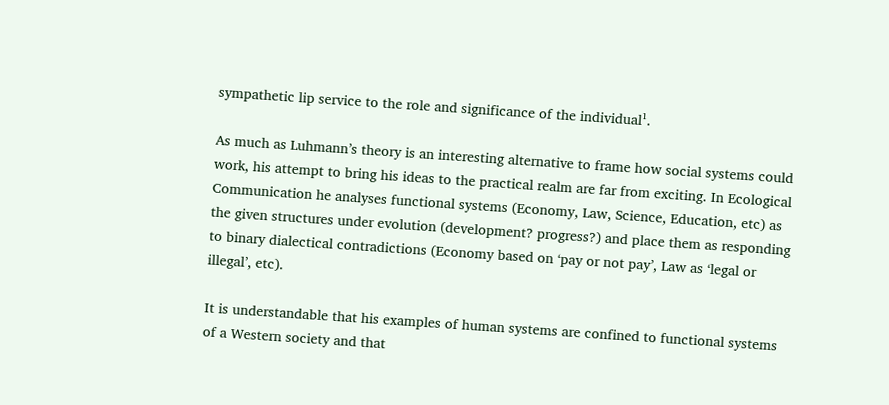sympathetic lip service to the role and significance of the individual¹.

As much as Luhmann’s theory is an interesting alternative to frame how social systems could work, his attempt to bring his ideas to the practical realm are far from exciting. In Ecological Communication he analyses functional systems (Economy, Law, Science, Education, etc) as the given structures under evolution (development? progress?) and place them as responding to binary dialectical contradictions (Economy based on ‘pay or not pay’, Law as ‘legal or illegal’, etc).

It is understandable that his examples of human systems are confined to functional systems of a Western society and that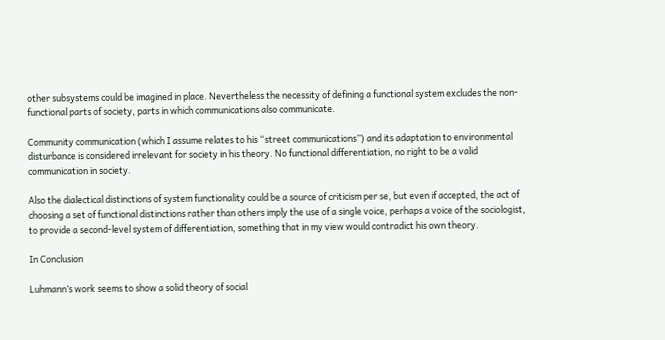other subsystems could be imagined in place. Nevertheless the necessity of defining a functional system excludes the non-functional parts of society, parts in which communications also communicate.

Community communication (which I assume relates to his “street communications”) and its adaptation to environmental disturbance is considered irrelevant for society in his theory. No functional differentiation, no right to be a valid communication in society.

Also the dialectical distinctions of system functionality could be a source of criticism per se, but even if accepted, the act of choosing a set of functional distinctions rather than others imply the use of a single voice, perhaps a voice of the sociologist, to provide a second-level system of differentiation, something that in my view would contradict his own theory.

In Conclusion

Luhmann’s work seems to show a solid theory of social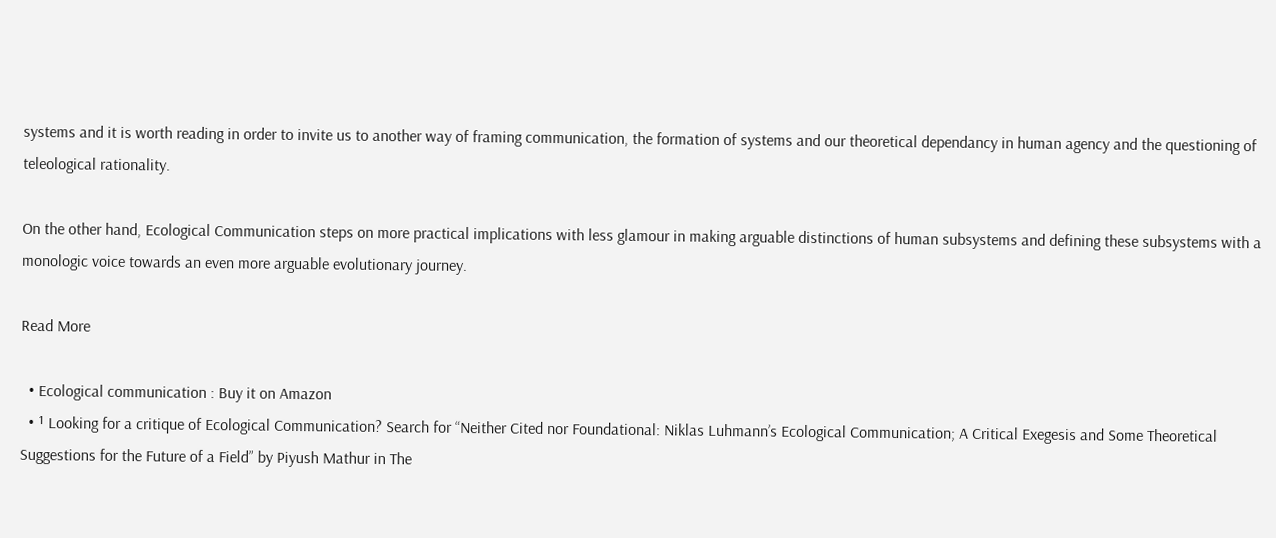systems and it is worth reading in order to invite us to another way of framing communication, the formation of systems and our theoretical dependancy in human agency and the questioning of teleological rationality.

On the other hand, Ecological Communication steps on more practical implications with less glamour in making arguable distinctions of human subsystems and defining these subsystems with a monologic voice towards an even more arguable evolutionary journey.

Read More

  • Ecological communication : Buy it on Amazon
  • ¹ Looking for a critique of Ecological Communication? Search for “Neither Cited nor Foundational: Niklas Luhmann’s Ecological Communication; A Critical Exegesis and Some Theoretical Suggestions for the Future of a Field” by Piyush Mathur in The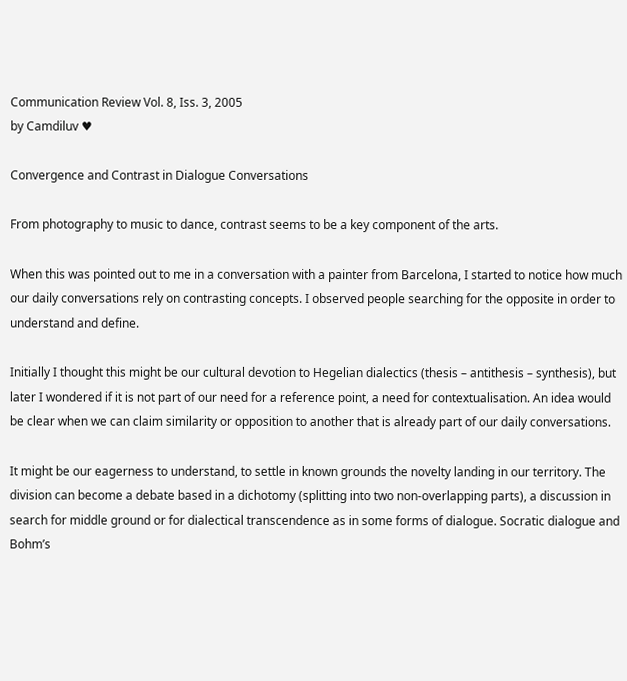Communication Review Vol. 8, Iss. 3, 2005
by Camdiluv ♥

Convergence and Contrast in Dialogue Conversations

From photography to music to dance, contrast seems to be a key component of the arts.

When this was pointed out to me in a conversation with a painter from Barcelona, I started to notice how much our daily conversations rely on contrasting concepts. I observed people searching for the opposite in order to understand and define.

Initially I thought this might be our cultural devotion to Hegelian dialectics (thesis – antithesis – synthesis), but later I wondered if it is not part of our need for a reference point, a need for contextualisation. An idea would be clear when we can claim similarity or opposition to another that is already part of our daily conversations.

It might be our eagerness to understand, to settle in known grounds the novelty landing in our territory. The division can become a debate based in a dichotomy (splitting into two non-overlapping parts), a discussion in search for middle ground or for dialectical transcendence as in some forms of dialogue. Socratic dialogue and Bohm’s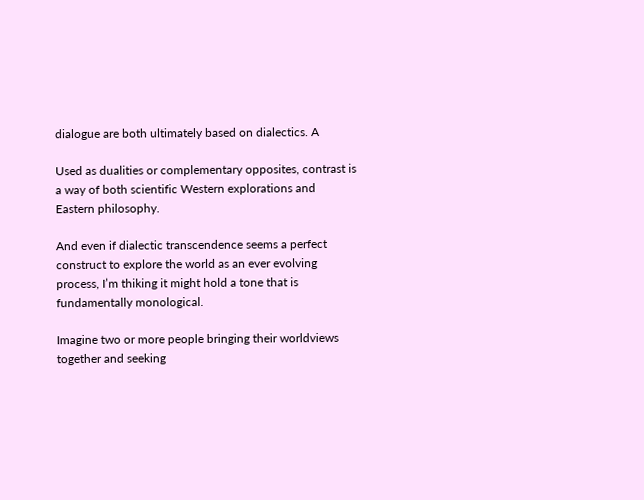dialogue are both ultimately based on dialectics. A

Used as dualities or complementary opposites, contrast is a way of both scientific Western explorations and Eastern philosophy.

And even if dialectic transcendence seems a perfect construct to explore the world as an ever evolving process, I’m thiking it might hold a tone that is fundamentally monological.

Imagine two or more people bringing their worldviews together and seeking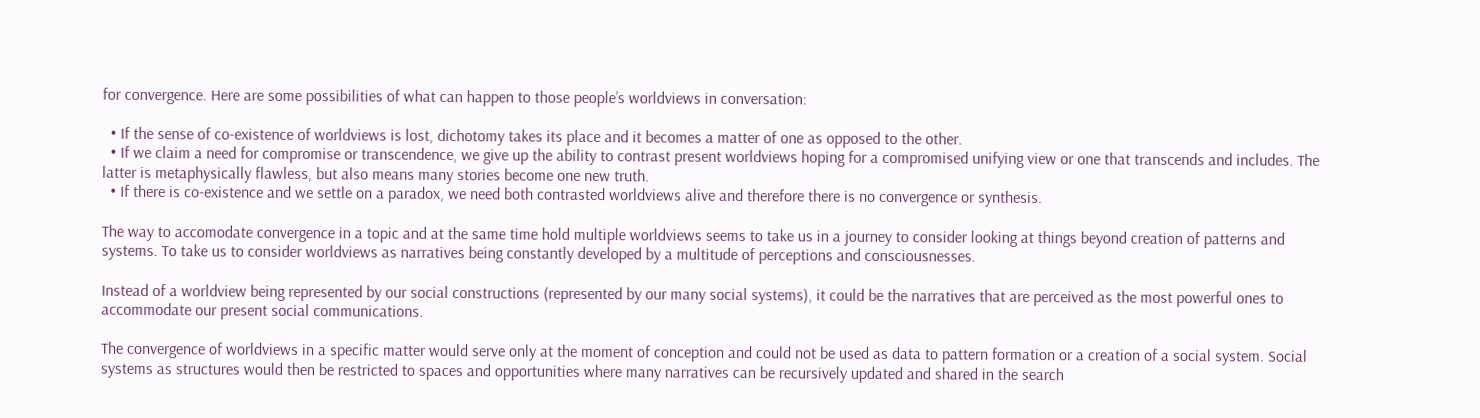for convergence. Here are some possibilities of what can happen to those people’s worldviews in conversation:

  • If the sense of co-existence of worldviews is lost, dichotomy takes its place and it becomes a matter of one as opposed to the other.
  • If we claim a need for compromise or transcendence, we give up the ability to contrast present worldviews hoping for a compromised unifying view or one that transcends and includes. The latter is metaphysically flawless, but also means many stories become one new truth.
  • If there is co-existence and we settle on a paradox, we need both contrasted worldviews alive and therefore there is no convergence or synthesis.

The way to accomodate convergence in a topic and at the same time hold multiple worldviews seems to take us in a journey to consider looking at things beyond creation of patterns and systems. To take us to consider worldviews as narratives being constantly developed by a multitude of perceptions and consciousnesses.

Instead of a worldview being represented by our social constructions (represented by our many social systems), it could be the narratives that are perceived as the most powerful ones to accommodate our present social communications.

The convergence of worldviews in a specific matter would serve only at the moment of conception and could not be used as data to pattern formation or a creation of a social system. Social systems as structures would then be restricted to spaces and opportunities where many narratives can be recursively updated and shared in the search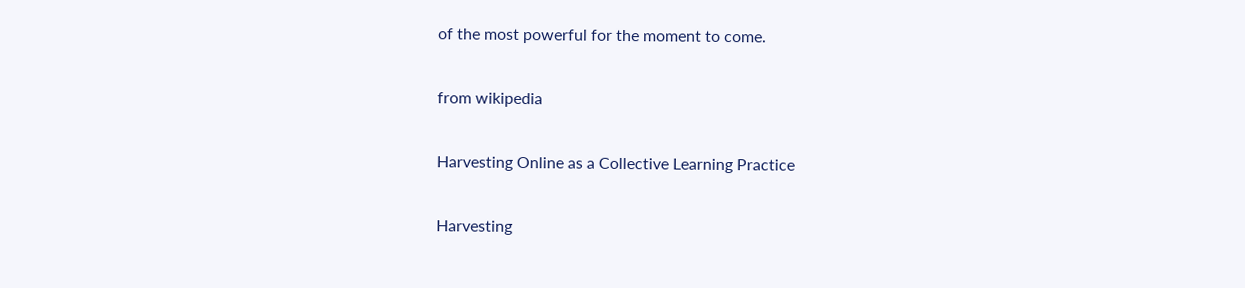of the most powerful for the moment to come.

from wikipedia

Harvesting Online as a Collective Learning Practice

Harvesting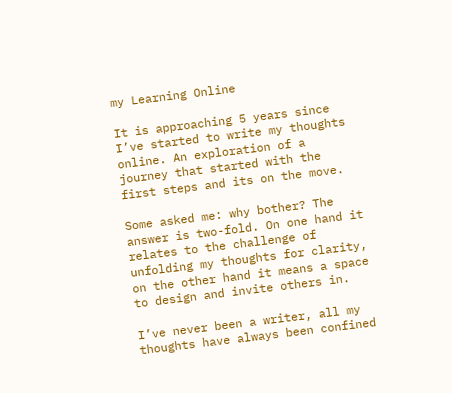my Learning Online

It is approaching 5 years since I’ve started to write my thoughts online. An exploration of a journey that started with the first steps and its on the move.

Some asked me: why bother? The answer is two-fold. On one hand it relates to the challenge of unfolding my thoughts for clarity, on the other hand it means a space to design and invite others in.

I’ve never been a writer, all my thoughts have always been confined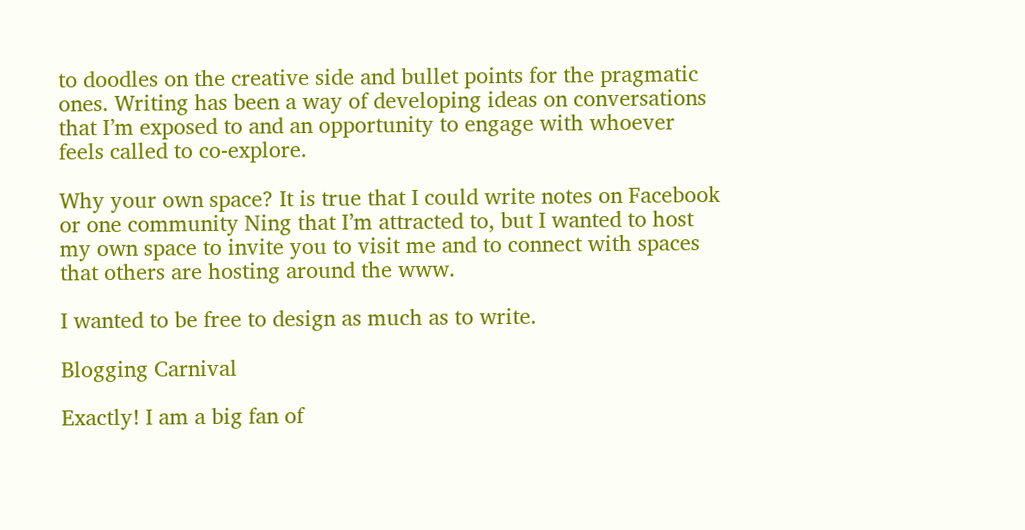to doodles on the creative side and bullet points for the pragmatic ones. Writing has been a way of developing ideas on conversations that I’m exposed to and an opportunity to engage with whoever feels called to co-explore.

Why your own space? It is true that I could write notes on Facebook or one community Ning that I’m attracted to, but I wanted to host my own space to invite you to visit me and to connect with spaces that others are hosting around the www.

I wanted to be free to design as much as to write.

Blogging Carnival

Exactly! I am a big fan of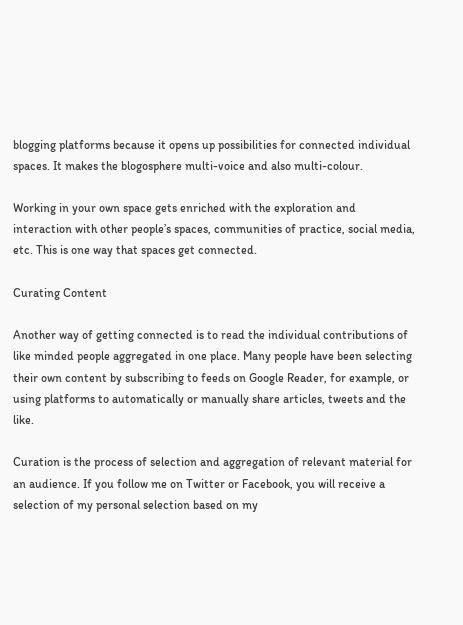blogging platforms because it opens up possibilities for connected individual spaces. It makes the blogosphere multi-voice and also multi-colour.

Working in your own space gets enriched with the exploration and interaction with other people’s spaces, communities of practice, social media, etc. This is one way that spaces get connected.

Curating Content

Another way of getting connected is to read the individual contributions of like minded people aggregated in one place. Many people have been selecting their own content by subscribing to feeds on Google Reader, for example, or using platforms to automatically or manually share articles, tweets and the like.

Curation is the process of selection and aggregation of relevant material for an audience. If you follow me on Twitter or Facebook, you will receive a selection of my personal selection based on my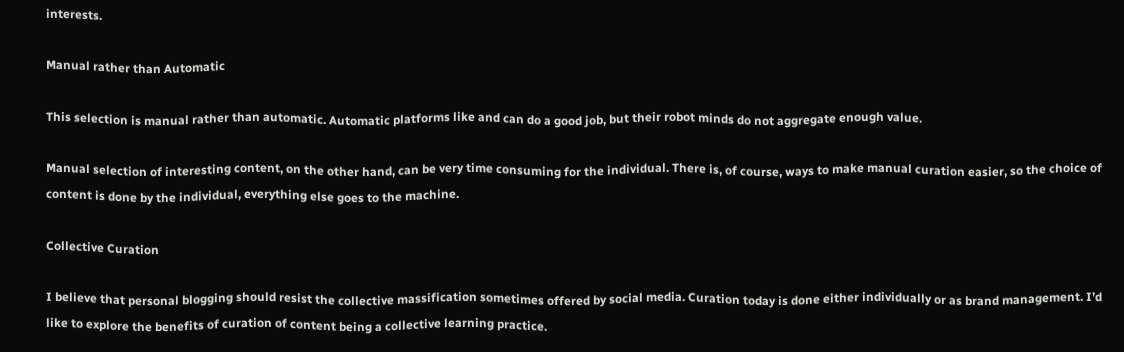interests.

Manual rather than Automatic

This selection is manual rather than automatic. Automatic platforms like and can do a good job, but their robot minds do not aggregate enough value.

Manual selection of interesting content, on the other hand, can be very time consuming for the individual. There is, of course, ways to make manual curation easier, so the choice of content is done by the individual, everything else goes to the machine.

Collective Curation

I believe that personal blogging should resist the collective massification sometimes offered by social media. Curation today is done either individually or as brand management. I’d like to explore the benefits of curation of content being a collective learning practice.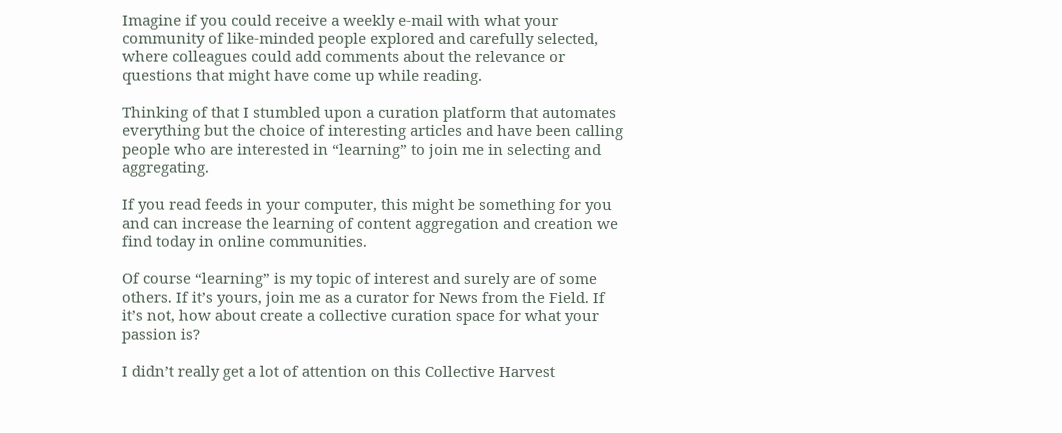Imagine if you could receive a weekly e-mail with what your community of like-minded people explored and carefully selected, where colleagues could add comments about the relevance or questions that might have come up while reading.

Thinking of that I stumbled upon a curation platform that automates everything but the choice of interesting articles and have been calling people who are interested in “learning” to join me in selecting and aggregating.

If you read feeds in your computer, this might be something for you and can increase the learning of content aggregation and creation we find today in online communities.

Of course “learning” is my topic of interest and surely are of some others. If it’s yours, join me as a curator for News from the Field. If it’s not, how about create a collective curation space for what your passion is?

I didn’t really get a lot of attention on this Collective Harvest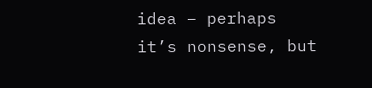idea – perhaps it’s nonsense, but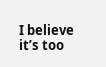I believe it’s too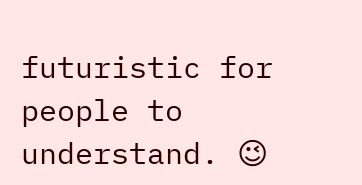futuristic for people to understand. 😉